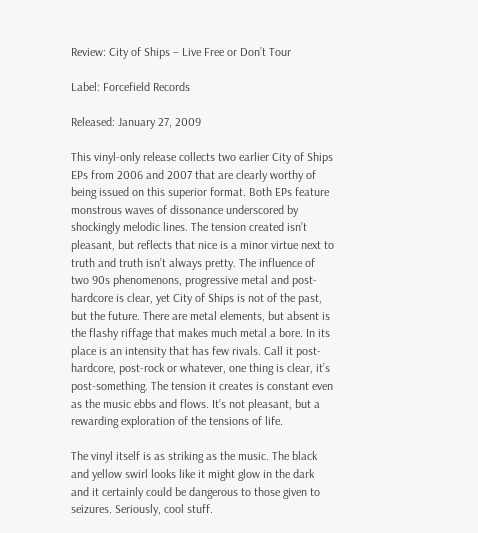Review: City of Ships – Live Free or Don’t Tour

Label: Forcefield Records

Released: January 27, 2009

This vinyl-only release collects two earlier City of Ships EPs from 2006 and 2007 that are clearly worthy of being issued on this superior format. Both EPs feature monstrous waves of dissonance underscored by shockingly melodic lines. The tension created isn’t pleasant, but reflects that nice is a minor virtue next to truth and truth isn’t always pretty. The influence of two 90s phenomenons, progressive metal and post-hardcore is clear, yet City of Ships is not of the past, but the future. There are metal elements, but absent is the flashy riffage that makes much metal a bore. In its place is an intensity that has few rivals. Call it post-hardcore, post-rock or whatever, one thing is clear, it’s post-something. The tension it creates is constant even as the music ebbs and flows. It’s not pleasant, but a rewarding exploration of the tensions of life.

The vinyl itself is as striking as the music. The black and yellow swirl looks like it might glow in the dark and it certainly could be dangerous to those given to seizures. Seriously, cool stuff.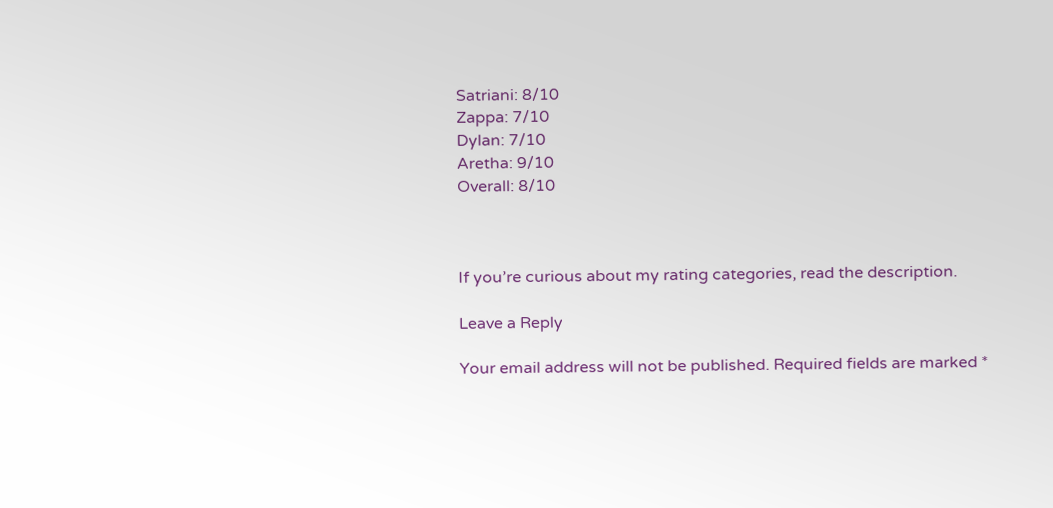Satriani: 8/10
Zappa: 7/10
Dylan: 7/10
Aretha: 9/10
Overall: 8/10



If you’re curious about my rating categories, read the description.

Leave a Reply

Your email address will not be published. Required fields are marked *